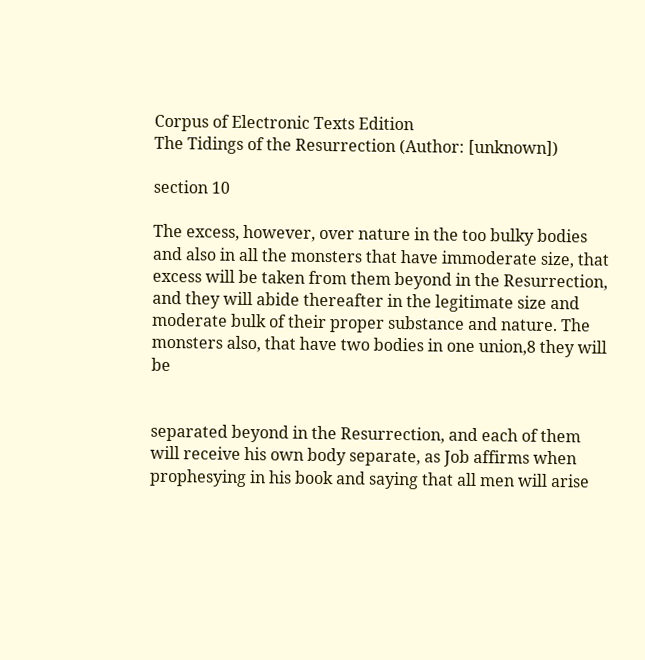Corpus of Electronic Texts Edition
The Tidings of the Resurrection (Author: [unknown])

section 10

The excess, however, over nature in the too bulky bodies and also in all the monsters that have immoderate size, that excess will be taken from them beyond in the Resurrection, and they will abide thereafter in the legitimate size and moderate bulk of their proper substance and nature. The monsters also, that have two bodies in one union,8 they will be


separated beyond in the Resurrection, and each of them will receive his own body separate, as Job affirms when prophesying in his book and saying that all men will arise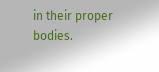in their proper bodies.